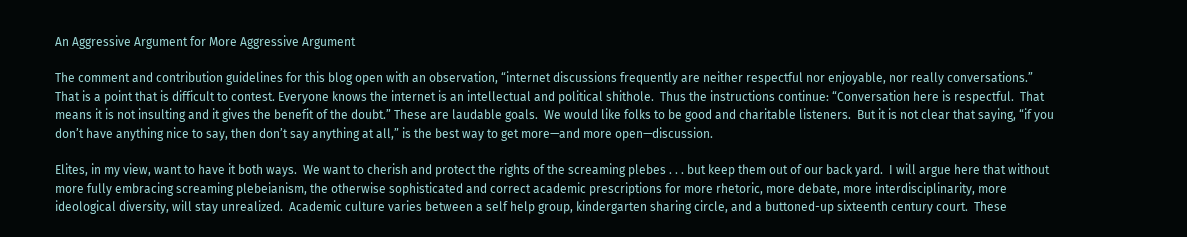An Aggressive Argument for More Aggressive Argument

The comment and contribution guidelines for this blog open with an observation, “internet discussions frequently are neither respectful nor enjoyable, nor really conversations.”  That is a point that is difficult to contest. Everyone knows the internet is an intellectual and political shithole.  Thus the instructions continue: “Conversation here is respectful.  That means it is not insulting and it gives the benefit of the doubt.” These are laudable goals.  We would like folks to be good and charitable listeners.  But it is not clear that saying, “if you don’t have anything nice to say, then don’t say anything at all,” is the best way to get more—and more open—discussion.

Elites, in my view, want to have it both ways.  We want to cherish and protect the rights of the screaming plebes . . . but keep them out of our back yard.  I will argue here that without more fully embracing screaming plebeianism, the otherwise sophisticated and correct academic prescriptions for more rhetoric, more debate, more interdisciplinarity, more ideological diversity, will stay unrealized.  Academic culture varies between a self help group, kindergarten sharing circle, and a buttoned-up sixteenth century court.  These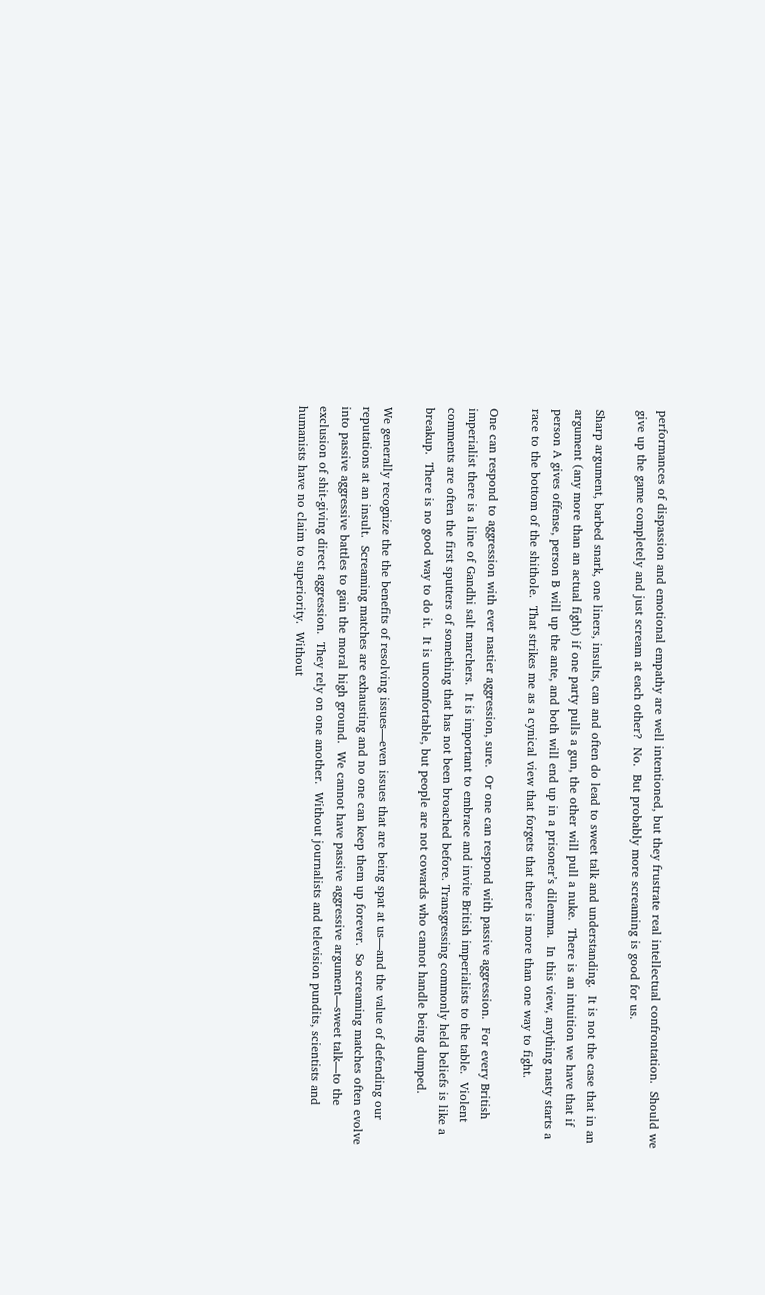performances of dispassion and emotional empathy are well intentioned, but they frustrate real intellectual confrontation.  Should we give up the game completely and just scream at each other?  No.  But probably more screaming is good for us.

Sharp argument, barbed snark, one liners, insults, can and often do lead to sweet talk and understanding.  It is not the case that in an argument (any more than an actual fight) if one party pulls a gun, the other will pull a nuke.  There is an intuition we have that if person A gives offense, person B will up the ante, and both will end up in a prisoner’s dilemma.  In this view, anything nasty starts a race to the bottom of the shithole.  That strikes me as a cynical view that forgets that there is more than one way to fight.

One can respond to aggression with ever nastier aggression, sure.  Or one can respond with passive aggression.  For every British imperialist there is a line of Gandhi salt marchers.  It is important to embrace and invite British imperialists to the table.  Violent comments are often the first sputters of something that has not been broached before. Transgressing commonly held beliefs is like a breakup.  There is no good way to do it.  It is uncomfortable, but people are not cowards who cannot handle being dumped.

We generally recognize the the benefits of resolving issues—even issues that are being spat at us—and the value of defending our reputations at an insult.  Screaming matches are exhausting and no one can keep them up forever.  So screaming matches often evolve into passive aggressive battles to gain the moral high ground.  We cannot have passive aggressive argument—sweet talk—to the exclusion of shit-giving direct aggression.  They rely on one another.  Without journalists and television pundits, scientists and humanists have no claim to superiority.  Without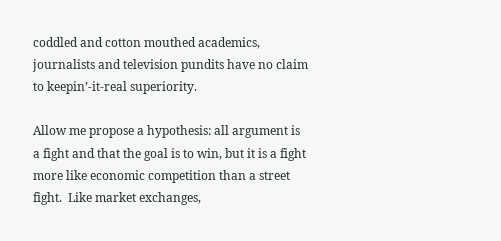coddled and cotton mouthed academics, journalists and television pundits have no claim to keepin’-it-real superiority.

Allow me propose a hypothesis: all argument is a fight and that the goal is to win, but it is a fight more like economic competition than a street fight.  Like market exchanges,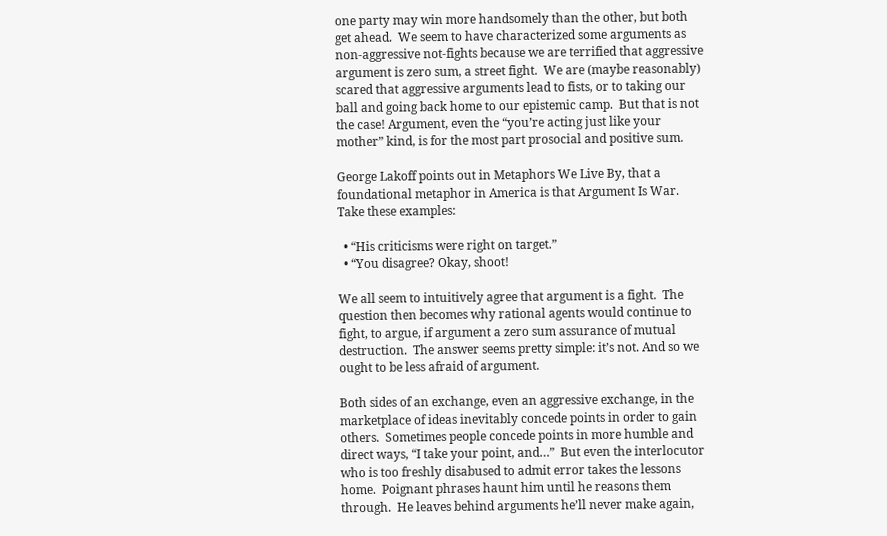one party may win more handsomely than the other, but both get ahead.  We seem to have characterized some arguments as non-aggressive not-fights because we are terrified that aggressive argument is zero sum, a street fight.  We are (maybe reasonably) scared that aggressive arguments lead to fists, or to taking our ball and going back home to our epistemic camp.  But that is not the case! Argument, even the “you’re acting just like your mother” kind, is for the most part prosocial and positive sum.

George Lakoff points out in Metaphors We Live By, that a foundational metaphor in America is that Argument Is War.  Take these examples:

  • “His criticisms were right on target.”
  • “You disagree? Okay, shoot!

We all seem to intuitively agree that argument is a fight.  The question then becomes why rational agents would continue to fight, to argue, if argument a zero sum assurance of mutual destruction.  The answer seems pretty simple: it’s not. And so we ought to be less afraid of argument.

Both sides of an exchange, even an aggressive exchange, in the marketplace of ideas inevitably concede points in order to gain others.  Sometimes people concede points in more humble and direct ways, “I take your point, and…”  But even the interlocutor who is too freshly disabused to admit error takes the lessons home.  Poignant phrases haunt him until he reasons them through.  He leaves behind arguments he’ll never make again,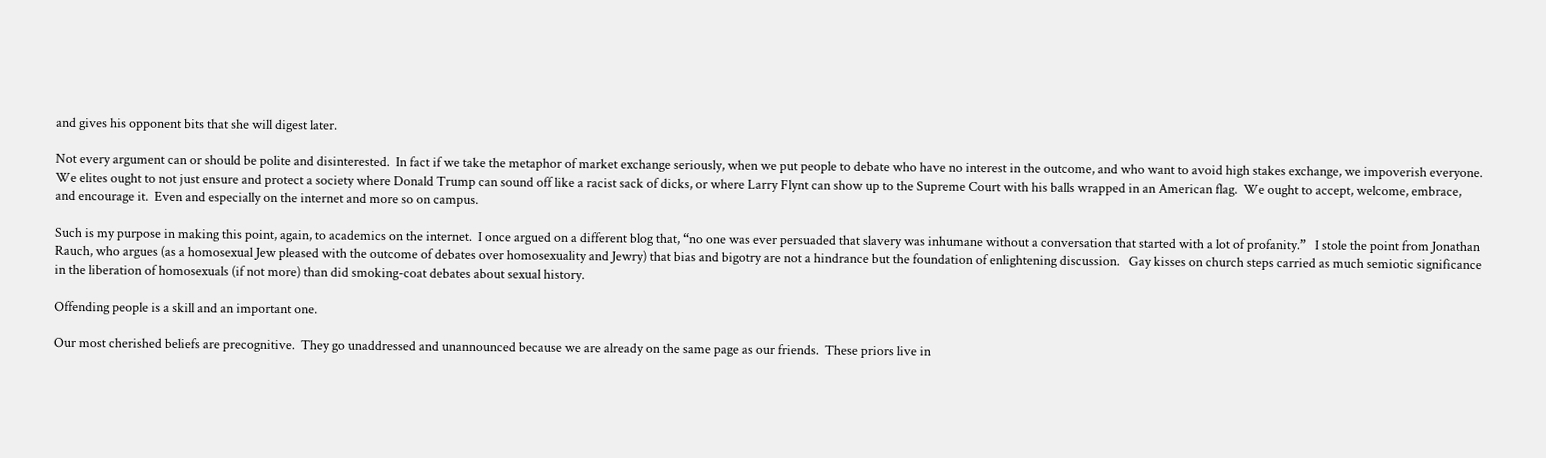and gives his opponent bits that she will digest later.

Not every argument can or should be polite and disinterested.  In fact if we take the metaphor of market exchange seriously, when we put people to debate who have no interest in the outcome, and who want to avoid high stakes exchange, we impoverish everyone.  We elites ought to not just ensure and protect a society where Donald Trump can sound off like a racist sack of dicks, or where Larry Flynt can show up to the Supreme Court with his balls wrapped in an American flag.  We ought to accept, welcome, embrace, and encourage it.  Even and especially on the internet and more so on campus.

Such is my purpose in making this point, again, to academics on the internet.  I once argued on a different blog that, “no one was ever persuaded that slavery was inhumane without a conversation that started with a lot of profanity.”   I stole the point from Jonathan Rauch, who argues (as a homosexual Jew pleased with the outcome of debates over homosexuality and Jewry) that bias and bigotry are not a hindrance but the foundation of enlightening discussion.   Gay kisses on church steps carried as much semiotic significance in the liberation of homosexuals (if not more) than did smoking-coat debates about sexual history.

Offending people is a skill and an important one.

Our most cherished beliefs are precognitive.  They go unaddressed and unannounced because we are already on the same page as our friends.  These priors live in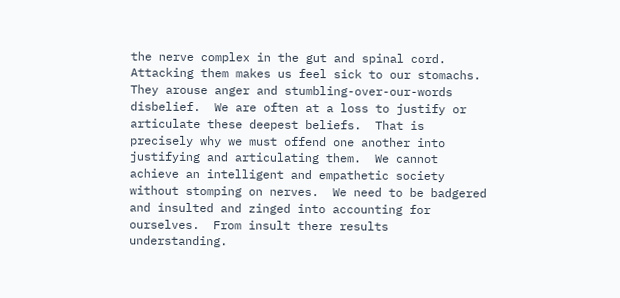the nerve complex in the gut and spinal cord.  Attacking them makes us feel sick to our stomachs. They arouse anger and stumbling-over-our-words disbelief.  We are often at a loss to justify or articulate these deepest beliefs.  That is precisely why we must offend one another into justifying and articulating them.  We cannot achieve an intelligent and empathetic society without stomping on nerves.  We need to be badgered and insulted and zinged into accounting for ourselves.  From insult there results understanding.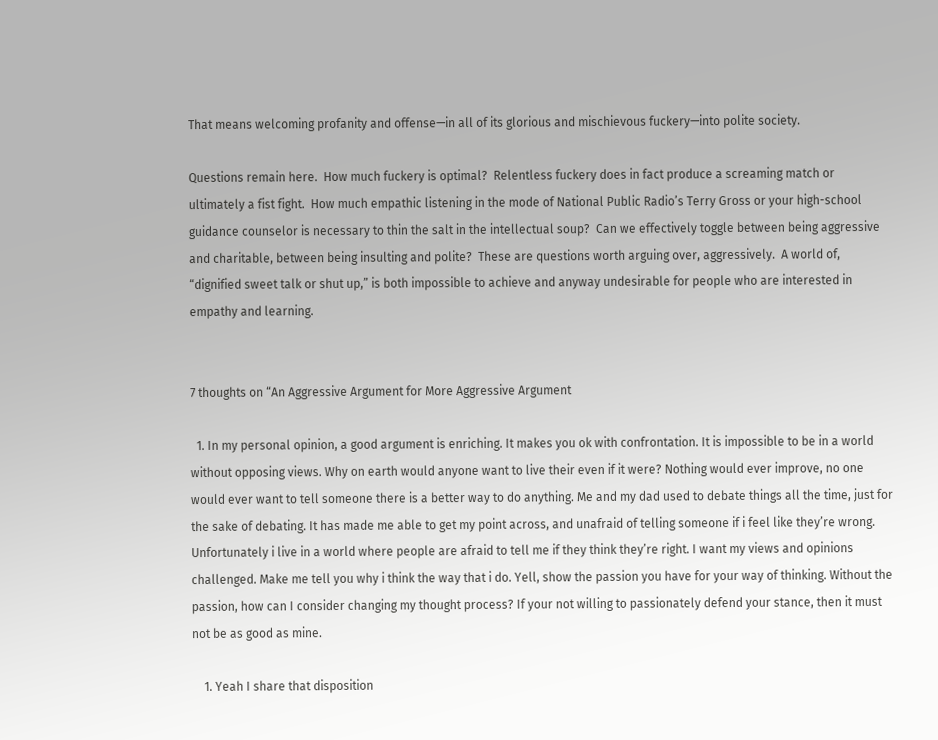That means welcoming profanity and offense—in all of its glorious and mischievous fuckery—into polite society.

Questions remain here.  How much fuckery is optimal?  Relentless fuckery does in fact produce a screaming match or ultimately a fist fight.  How much empathic listening in the mode of National Public Radio’s Terry Gross or your high-school guidance counselor is necessary to thin the salt in the intellectual soup?  Can we effectively toggle between being aggressive and charitable, between being insulting and polite?  These are questions worth arguing over, aggressively.  A world of, “dignified sweet talk or shut up,” is both impossible to achieve and anyway undesirable for people who are interested in empathy and learning.


7 thoughts on “An Aggressive Argument for More Aggressive Argument

  1. In my personal opinion, a good argument is enriching. It makes you ok with confrontation. It is impossible to be in a world without opposing views. Why on earth would anyone want to live their even if it were? Nothing would ever improve, no one would ever want to tell someone there is a better way to do anything. Me and my dad used to debate things all the time, just for the sake of debating. It has made me able to get my point across, and unafraid of telling someone if i feel like they’re wrong. Unfortunately i live in a world where people are afraid to tell me if they think they’re right. I want my views and opinions challenged. Make me tell you why i think the way that i do. Yell, show the passion you have for your way of thinking. Without the passion, how can I consider changing my thought process? If your not willing to passionately defend your stance, then it must not be as good as mine.

    1. Yeah I share that disposition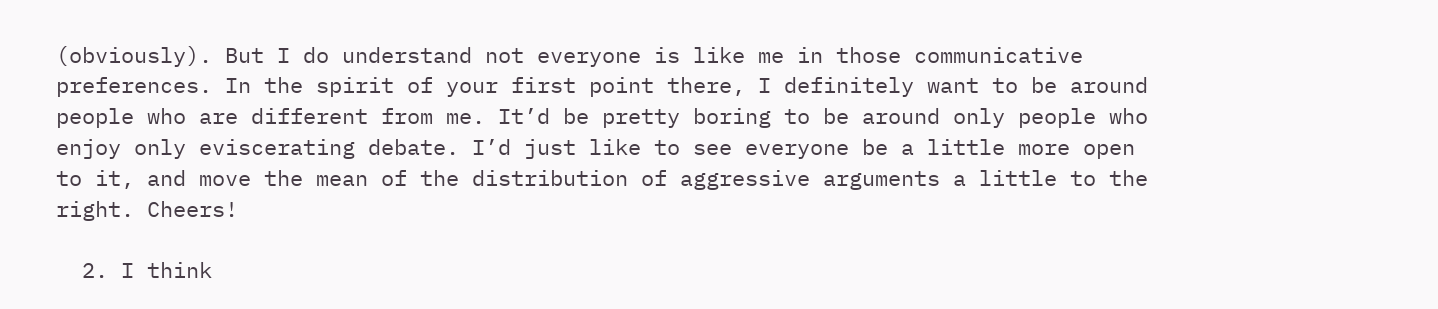(obviously). But I do understand not everyone is like me in those communicative preferences. In the spirit of your first point there, I definitely want to be around people who are different from me. It’d be pretty boring to be around only people who enjoy only eviscerating debate. I’d just like to see everyone be a little more open to it, and move the mean of the distribution of aggressive arguments a little to the right. Cheers!

  2. I think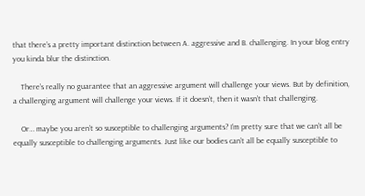that there’s a pretty important distinction between A. aggressive and B. challenging. In your blog entry you kinda blur the distinction.

    There’s really no guarantee that an aggressive argument will challenge your views. But by definition, a challenging argument will challenge your views. If it doesn’t, then it wasn’t that challenging.

    Or… maybe you aren’t so susceptible to challenging arguments? I’m pretty sure that we can’t all be equally susceptible to challenging arguments. Just like our bodies can’t all be equally susceptible to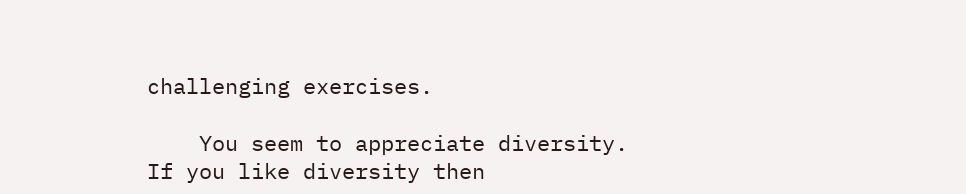challenging exercises.

    You seem to appreciate diversity. If you like diversity then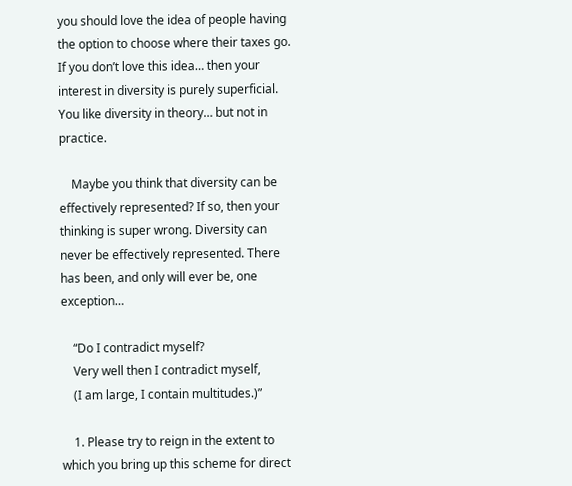you should love the idea of people having the option to choose where their taxes go. If you don’t love this idea… then your interest in diversity is purely superficial. You like diversity in theory… but not in practice.

    Maybe you think that diversity can be effectively represented? If so, then your thinking is super wrong. Diversity can never be effectively represented. There has been, and only will ever be, one exception…

    “Do I contradict myself?
    Very well then I contradict myself,
    (I am large, I contain multitudes.)”

    1. Please try to reign in the extent to which you bring up this scheme for direct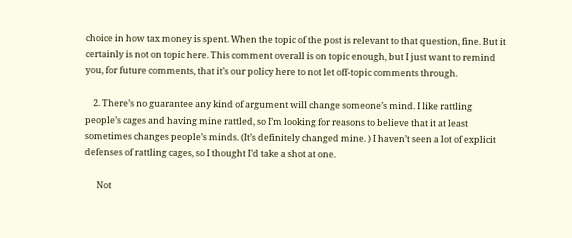choice in how tax money is spent. When the topic of the post is relevant to that question, fine. But it certainly is not on topic here. This comment overall is on topic enough, but I just want to remind you, for future comments, that it’s our policy here to not let off-topic comments through.

    2. There’s no guarantee any kind of argument will change someone’s mind. I like rattling people’s cages and having mine rattled, so I’m looking for reasons to believe that it at least sometimes changes people’s minds. (It’s definitely changed mine. ) I haven’t seen a lot of explicit defenses of rattling cages, so I thought I’d take a shot at one.

      Not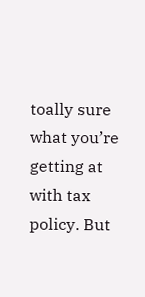toally sure what you’re getting at with tax policy. But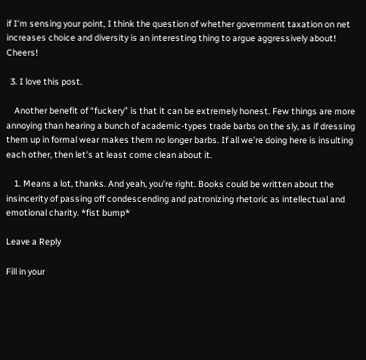if I’m sensing your point, I think the question of whether government taxation on net increases choice and diversity is an interesting thing to argue aggressively about! Cheers!

  3. I love this post.

    Another benefit of “fuckery” is that it can be extremely honest. Few things are more annoying than hearing a bunch of academic-types trade barbs on the sly, as if dressing them up in formal wear makes them no longer barbs. If all we’re doing here is insulting each other, then let’s at least come clean about it.

    1. Means a lot, thanks. And yeah, you’re right. Books could be written about the insincerity of passing off condescending and patronizing rhetoric as intellectual and emotional charity. *fist bump*

Leave a Reply

Fill in your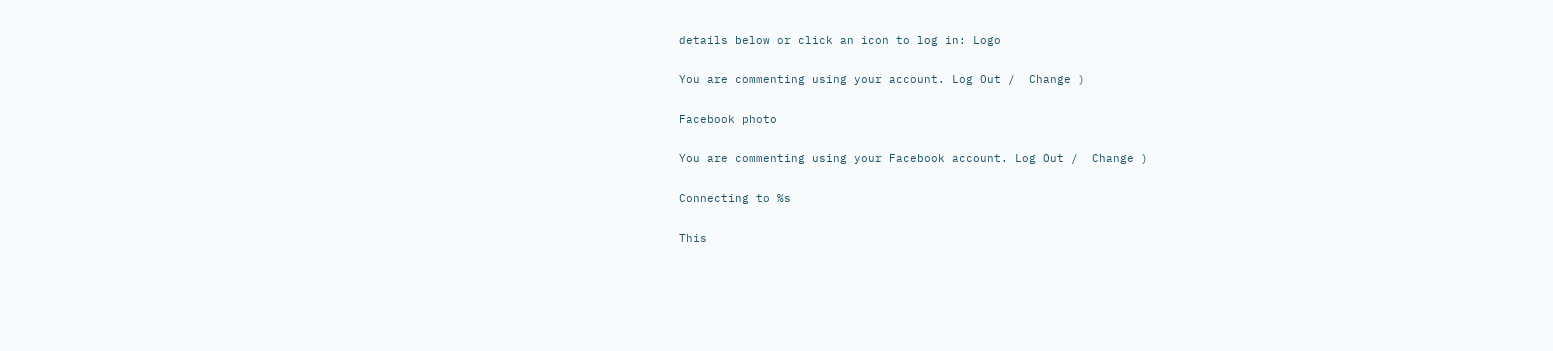details below or click an icon to log in: Logo

You are commenting using your account. Log Out /  Change )

Facebook photo

You are commenting using your Facebook account. Log Out /  Change )

Connecting to %s

This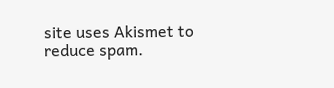site uses Akismet to reduce spam.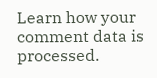Learn how your comment data is processed.